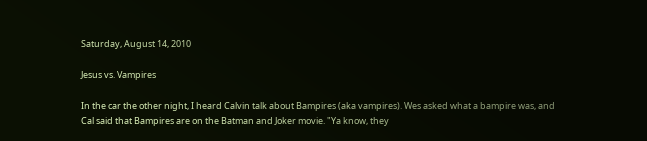Saturday, August 14, 2010

Jesus vs. Vampires

In the car the other night, I heard Calvin talk about Bampires (aka vampires). Wes asked what a bampire was, and Cal said that Bampires are on the Batman and Joker movie. "Ya know, they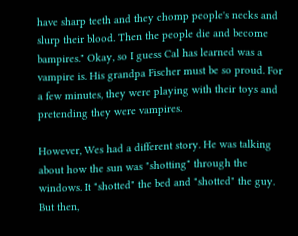have sharp teeth and they chomp people's necks and slurp their blood. Then the people die and become bampires." Okay, so I guess Cal has learned was a vampire is. His grandpa Fischer must be so proud. For a few minutes, they were playing with their toys and pretending they were vampires.

However, Wes had a different story. He was talking about how the sun was "shotting" through the windows. It "shotted" the bed and "shotted" the guy. But then,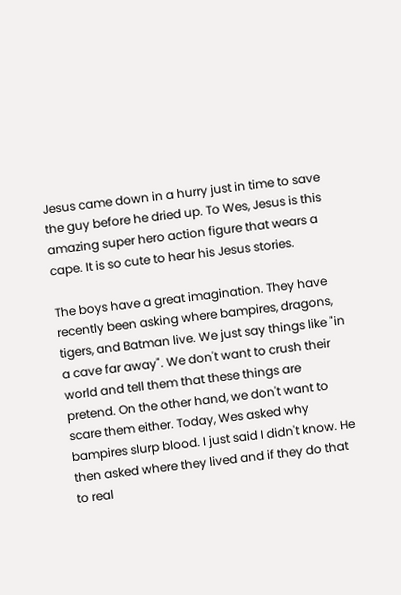Jesus came down in a hurry just in time to save the guy before he dried up. To Wes, Jesus is this amazing super hero action figure that wears a cape. It is so cute to hear his Jesus stories.

The boys have a great imagination. They have recently been asking where bampires, dragons, tigers, and Batman live. We just say things like "in a cave far away". We don't want to crush their world and tell them that these things are pretend. On the other hand, we don't want to scare them either. Today, Wes asked why bampires slurp blood. I just said I didn't know. He then asked where they lived and if they do that to real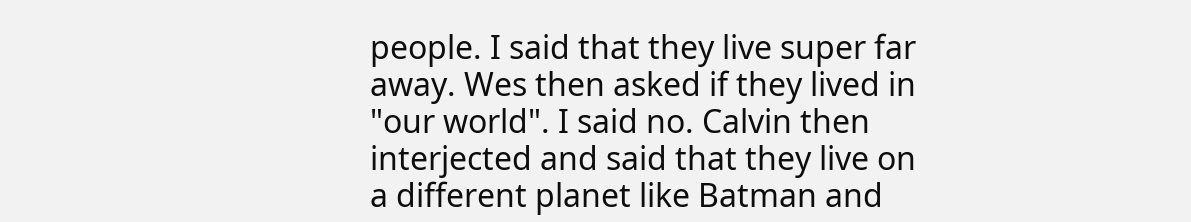people. I said that they live super far away. Wes then asked if they lived in "our world". I said no. Calvin then interjected and said that they live on a different planet like Batman and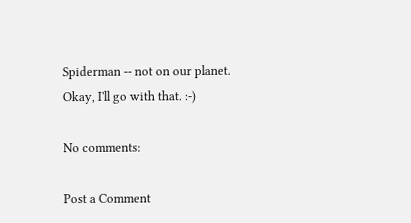Spiderman -- not on our planet. Okay, I'll go with that. :-)

No comments:

Post a Comment